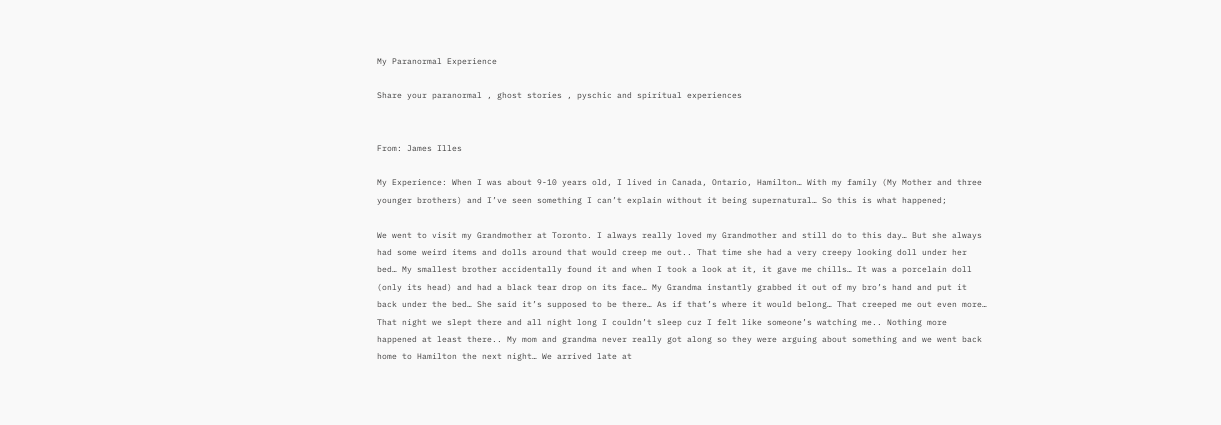My Paranormal Experience

Share your paranormal , ghost stories , pyschic and spiritual experiences


From: James Illes

My Experience: When I was about 9-10 years old, I lived in Canada, Ontario, Hamilton… With my family (My Mother and three younger brothers) and I’ve seen something I can’t explain without it being supernatural… So this is what happened;

We went to visit my Grandmother at Toronto. I always really loved my Grandmother and still do to this day… But she always had some weird items and dolls around that would creep me out.. That time she had a very creepy looking doll under her bed… My smallest brother accidentally found it and when I took a look at it, it gave me chills… It was a porcelain doll (only its head) and had a black tear drop on its face… My Grandma instantly grabbed it out of my bro’s hand and put it back under the bed… She said it’s supposed to be there… As if that’s where it would belong… That creeped me out even more… That night we slept there and all night long I couldn’t sleep cuz I felt like someone’s watching me.. Nothing more happened at least there.. My mom and grandma never really got along so they were arguing about something and we went back home to Hamilton the next night… We arrived late at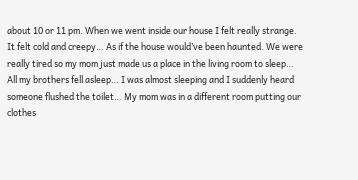about 10 or 11 pm. When we went inside our house I felt really strange. It felt cold and creepy… As if the house would’ve been haunted. We were really tired so my mom just made us a place in the living room to sleep… All my brothers fell asleep… I was almost sleeping and I suddenly heard someone flushed the toilet… My mom was in a different room putting our clothes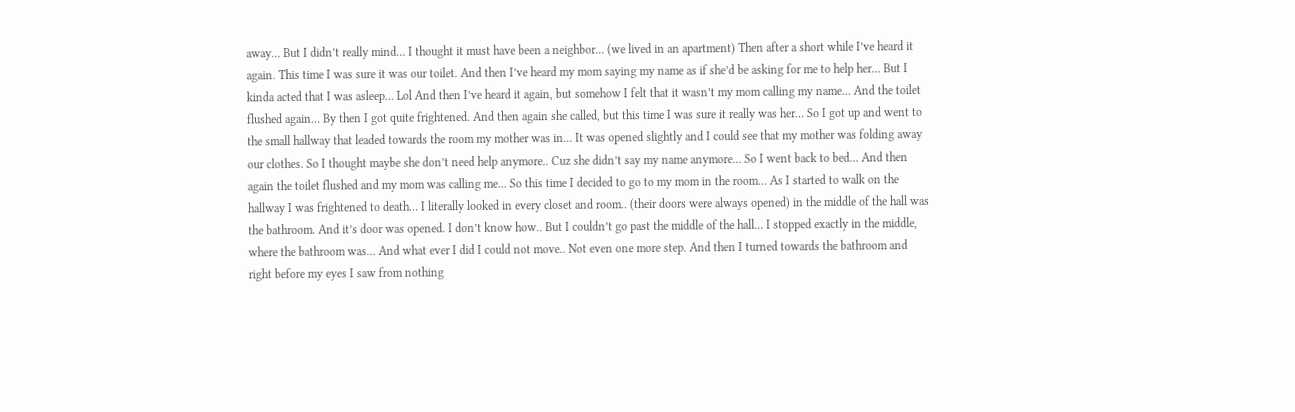away… But I didn’t really mind… I thought it must have been a neighbor… (we lived in an apartment) Then after a short while I’ve heard it again. This time I was sure it was our toilet. And then I’ve heard my mom saying my name as if she’d be asking for me to help her… But I kinda acted that I was asleep… Lol And then I’ve heard it again, but somehow I felt that it wasn’t my mom calling my name… And the toilet flushed again… By then I got quite frightened. And then again she called, but this time I was sure it really was her… So I got up and went to the small hallway that leaded towards the room my mother was in… It was opened slightly and I could see that my mother was folding away our clothes. So I thought maybe she don’t need help anymore.. Cuz she didn’t say my name anymore… So I went back to bed… And then again the toilet flushed and my mom was calling me… So this time I decided to go to my mom in the room… As I started to walk on the hallway I was frightened to death… I literally looked in every closet and room.. (their doors were always opened) in the middle of the hall was the bathroom. And it’s door was opened. I don’t know how.. But I couldn’t go past the middle of the hall… I stopped exactly in the middle, where the bathroom was… And what ever I did I could not move.. Not even one more step. And then I turned towards the bathroom and right before my eyes I saw from nothing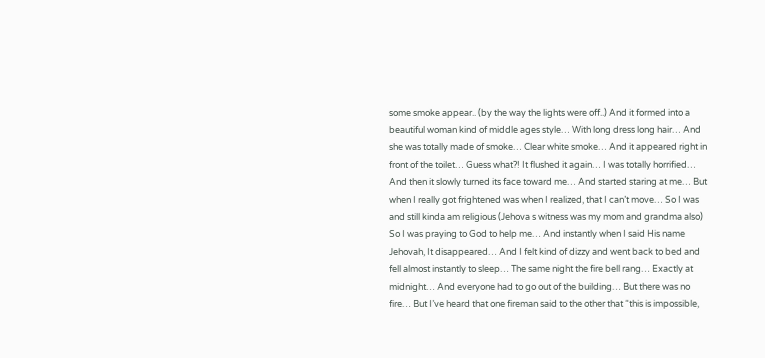some smoke appear.. (by the way the lights were off..) And it formed into a beautiful woman kind of middle ages style… With long dress long hair… And she was totally made of smoke… Clear white smoke… And it appeared right in front of the toilet… Guess what?! It flushed it again… I was totally horrified… And then it slowly turned its face toward me… And started staring at me… But when I really got frightened was when I realized, that I can’t move… So I was and still kinda am religious (Jehova s witness was my mom and grandma also) So I was praying to God to help me… And instantly when I said His name Jehovah, It disappeared… And I felt kind of dizzy and went back to bed and fell almost instantly to sleep… The same night the fire bell rang… Exactly at midnight… And everyone had to go out of the building… But there was no fire… But I’ve heard that one fireman said to the other that “this is impossible,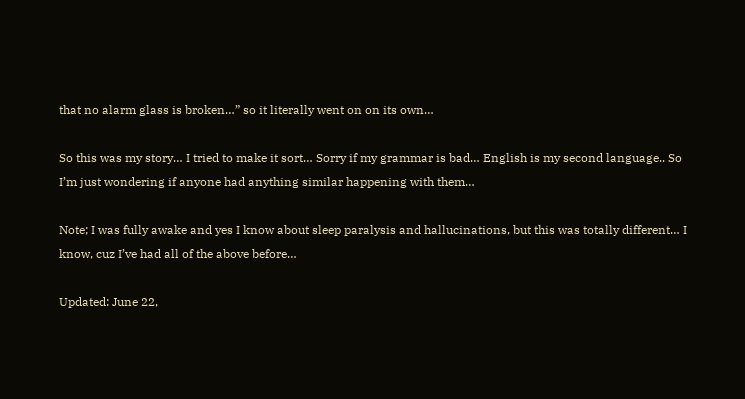that no alarm glass is broken…” so it literally went on on its own…

So this was my story… I tried to make it sort… Sorry if my grammar is bad… English is my second language.. So I’m just wondering if anyone had anything similar happening with them…

Note; I was fully awake and yes I know about sleep paralysis and hallucinations, but this was totally different… I know, cuz I’ve had all of the above before…

Updated: June 22,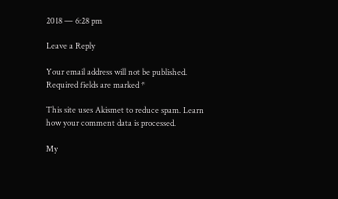2018 — 6:28 pm

Leave a Reply

Your email address will not be published. Required fields are marked *

This site uses Akismet to reduce spam. Learn how your comment data is processed.

My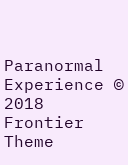Paranormal Experience © 2018 Frontier Theme